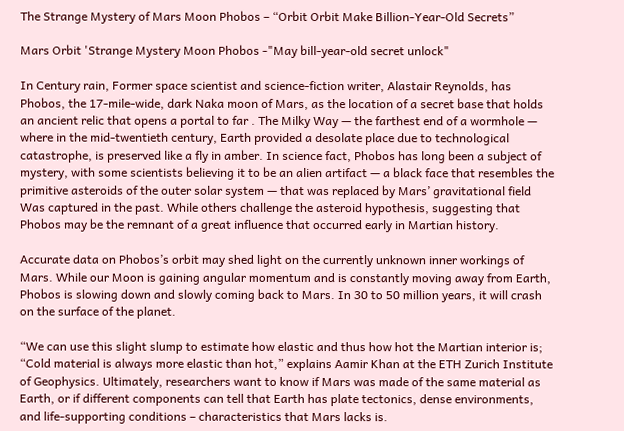The Strange Mystery of Mars Moon Phobos – “Orbit Orbit Make Billion-Year-Old Secrets”

Mars Orbit 'Strange Mystery Moon Phobos -"May bill-year-old secret unlock"

In Century rain, Former space scientist and science-fiction writer, Alastair Reynolds, has Phobos, the 17-mile-wide, dark Naka moon of Mars, as the location of a secret base that holds an ancient relic that opens a portal to far . The Milky Way — the farthest end of a wormhole — where in the mid-twentieth century, Earth provided a desolate place due to technological catastrophe, is preserved like a fly in amber. In science fact, Phobos has long been a subject of mystery, with some scientists believing it to be an alien artifact — a black face that resembles the primitive asteroids of the outer solar system — that was replaced by Mars’ gravitational field Was captured in the past. While others challenge the asteroid hypothesis, suggesting that Phobos may be the remnant of a great influence that occurred early in Martian history.

Accurate data on Phobos’s orbit may shed light on the currently unknown inner workings of Mars. While our Moon is gaining angular momentum and is constantly moving away from Earth, Phobos is slowing down and slowly coming back to Mars. In 30 to 50 million years, it will crash on the surface of the planet.

“We can use this slight slump to estimate how elastic and thus how hot the Martian interior is; “Cold material is always more elastic than hot,” explains Aamir Khan at the ETH Zurich Institute of Geophysics. Ultimately, researchers want to know if Mars was made of the same material as Earth, or if different components can tell that Earth has plate tectonics, dense environments, and life-supporting conditions – characteristics that Mars lacks is.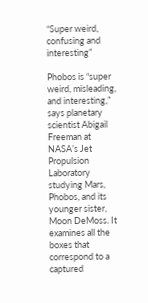“Super weird, confusing and interesting”

Phobos is “super weird, misleading, and interesting,” says planetary scientist Abigail Freeman at NASA’s Jet Propulsion Laboratory studying Mars, Phobos, and its younger sister, Moon DeMoss. It examines all the boxes that correspond to a captured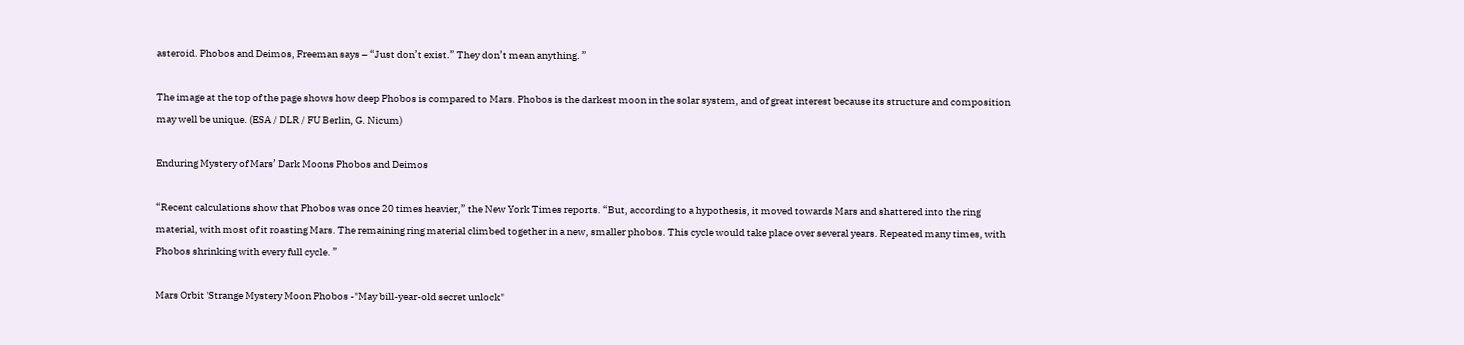asteroid. Phobos and Deimos, Freeman says – “Just don’t exist.” They don’t mean anything. ”

The image at the top of the page shows how deep Phobos is compared to Mars. Phobos is the darkest moon in the solar system, and of great interest because its structure and composition may well be unique. (ESA / DLR / FU Berlin, G. Nicum)

Enduring Mystery of Mars’ Dark Moons Phobos and Deimos

“Recent calculations show that Phobos was once 20 times heavier,” the New York Times reports. “But, according to a hypothesis, it moved towards Mars and shattered into the ring material, with most of it roasting Mars. The remaining ring material climbed together in a new, smaller phobos. This cycle would take place over several years. Repeated many times, with Phobos shrinking with every full cycle. ”

Mars Orbit 'Strange Mystery Moon Phobos -"May bill-year-old secret unlock"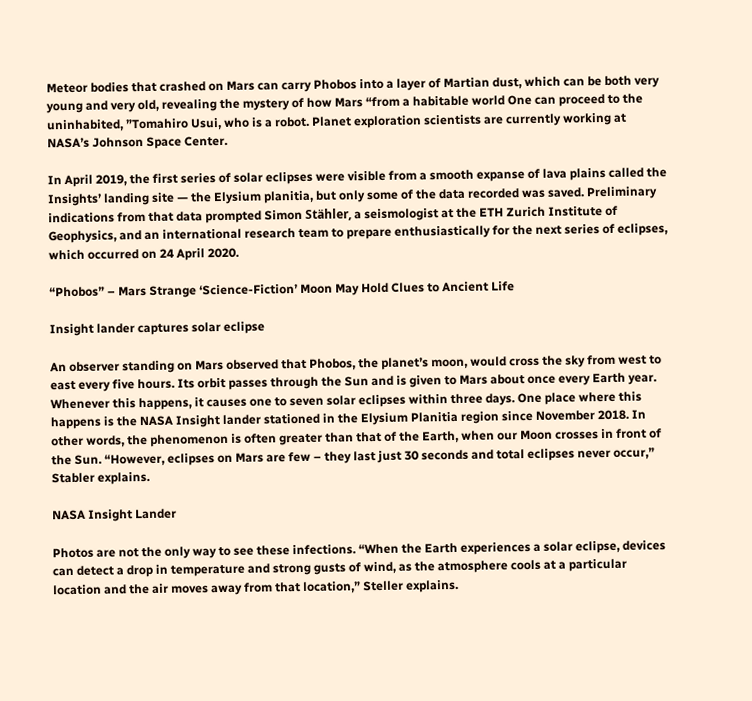Meteor bodies that crashed on Mars can carry Phobos into a layer of Martian dust, which can be both very young and very old, revealing the mystery of how Mars “from a habitable world One can proceed to the uninhabited, ”Tomahiro Usui, who is a robot. Planet exploration scientists are currently working at NASA’s Johnson Space Center.

In April 2019, the first series of solar eclipses were visible from a smooth expanse of lava plains called the Insights’ landing site — the Elysium planitia, but only some of the data recorded was saved. Preliminary indications from that data prompted Simon Stähler, a seismologist at the ETH Zurich Institute of Geophysics, and an international research team to prepare enthusiastically for the next series of eclipses, which occurred on 24 April 2020.

“Phobos” – Mars Strange ‘Science-Fiction’ Moon May Hold Clues to Ancient Life

Insight lander captures solar eclipse

An observer standing on Mars observed that Phobos, the planet’s moon, would cross the sky from west to east every five hours. Its orbit passes through the Sun and is given to Mars about once every Earth year. Whenever this happens, it causes one to seven solar eclipses within three days. One place where this happens is the NASA Insight lander stationed in the Elysium Planitia region since November 2018. In other words, the phenomenon is often greater than that of the Earth, when our Moon crosses in front of the Sun. “However, eclipses on Mars are few – they last just 30 seconds and total eclipses never occur,” Stabler explains.

NASA Insight Lander

Photos are not the only way to see these infections. “When the Earth experiences a solar eclipse, devices can detect a drop in temperature and strong gusts of wind, as the atmosphere cools at a particular location and the air moves away from that location,” Steller explains.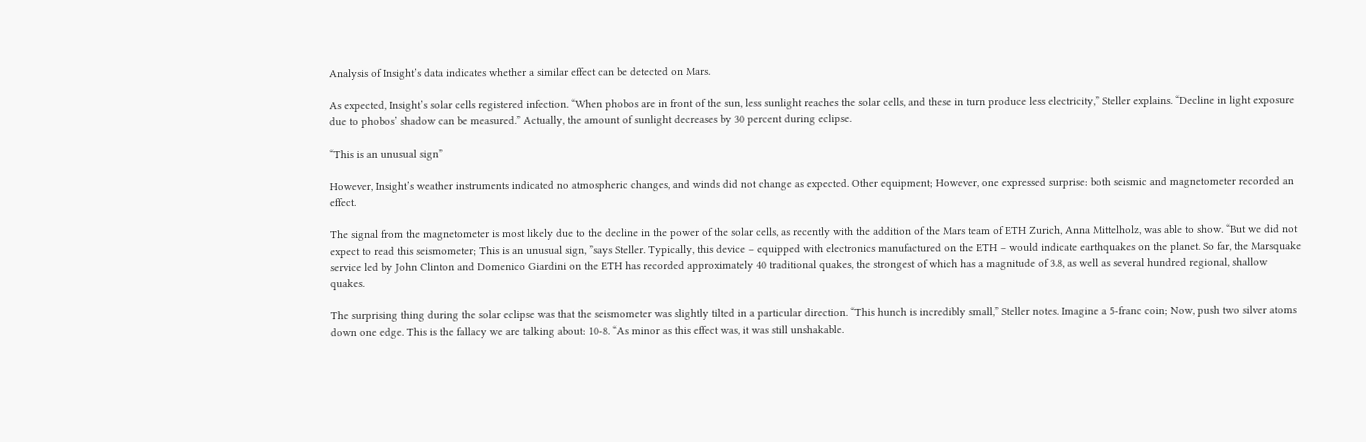Analysis of Insight’s data indicates whether a similar effect can be detected on Mars.

As expected, Insight’s solar cells registered infection. “When phobos are in front of the sun, less sunlight reaches the solar cells, and these in turn produce less electricity,” Steller explains. “Decline in light exposure due to phobos’ shadow can be measured.” Actually, the amount of sunlight decreases by 30 percent during eclipse.

“This is an unusual sign”

However, Insight’s weather instruments indicated no atmospheric changes, and winds did not change as expected. Other equipment; However, one expressed surprise: both seismic and magnetometer recorded an effect.

The signal from the magnetometer is most likely due to the decline in the power of the solar cells, as recently with the addition of the Mars team of ETH Zurich, Anna Mittelholz, was able to show. “But we did not expect to read this seismometer; This is an unusual sign, ”says Steller. Typically, this device – equipped with electronics manufactured on the ETH – would indicate earthquakes on the planet. So far, the Marsquake service led by John Clinton and Domenico Giardini on the ETH has recorded approximately 40 traditional quakes, the strongest of which has a magnitude of 3.8, as well as several hundred regional, shallow quakes.

The surprising thing during the solar eclipse was that the seismometer was slightly tilted in a particular direction. “This hunch is incredibly small,” Steller notes. Imagine a 5-franc coin; Now, push two silver atoms down one edge. This is the fallacy we are talking about: 10-8. “As minor as this effect was, it was still unshakable.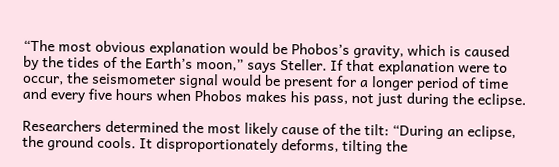“The most obvious explanation would be Phobos’s gravity, which is caused by the tides of the Earth’s moon,” says Steller. If that explanation were to occur, the seismometer signal would be present for a longer period of time and every five hours when Phobos makes his pass, not just during the eclipse.

Researchers determined the most likely cause of the tilt: “During an eclipse, the ground cools. It disproportionately deforms, tilting the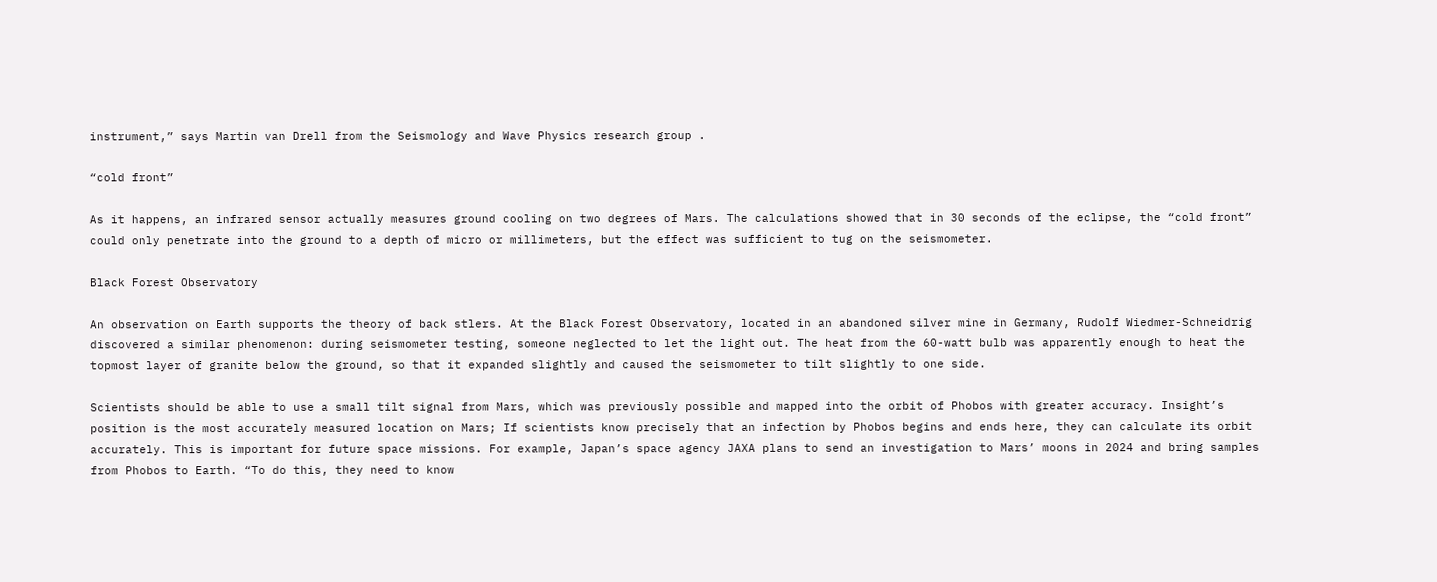instrument,” says Martin van Drell from the Seismology and Wave Physics research group .

“cold front”

As it happens, an infrared sensor actually measures ground cooling on two degrees of Mars. The calculations showed that in 30 seconds of the eclipse, the “cold front” could only penetrate into the ground to a depth of micro or millimeters, but the effect was sufficient to tug on the seismometer.

Black Forest Observatory

An observation on Earth supports the theory of back stlers. At the Black Forest Observatory, located in an abandoned silver mine in Germany, Rudolf Wiedmer-Schneidrig discovered a similar phenomenon: during seismometer testing, someone neglected to let the light out. The heat from the 60-watt bulb was apparently enough to heat the topmost layer of granite below the ground, so that it expanded slightly and caused the seismometer to tilt slightly to one side.

Scientists should be able to use a small tilt signal from Mars, which was previously possible and mapped into the orbit of Phobos with greater accuracy. Insight’s position is the most accurately measured location on Mars; If scientists know precisely that an infection by Phobos begins and ends here, they can calculate its orbit accurately. This is important for future space missions. For example, Japan’s space agency JAXA plans to send an investigation to Mars’ moons in 2024 and bring samples from Phobos to Earth. “To do this, they need to know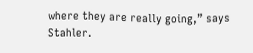where they are really going,” says Stahler.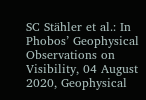SC Stähler et al.: In Phobos’ Geophysical Observations on Visibility, 04 August 2020, Geophysical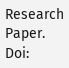Research Paper. Doi: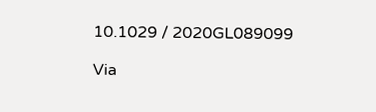10.1029 / 2020GL089099

Via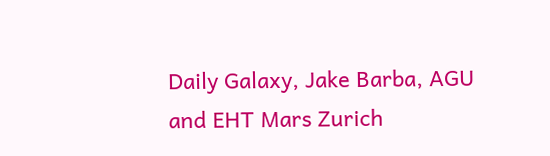Daily Galaxy, Jake Barba, AGU and EHT Mars Zurich